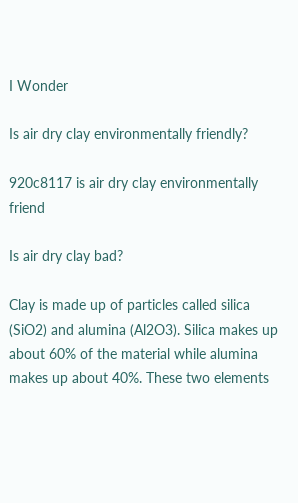I Wonder

Is air dry clay environmentally friendly?

920c8117 is air dry clay environmentally friend

Is air dry clay bad?

Clay is made up of particles called silica (SiO2) and alumina (Al2O3). Silica makes up about 60% of the material while alumina makes up about 40%. These two elements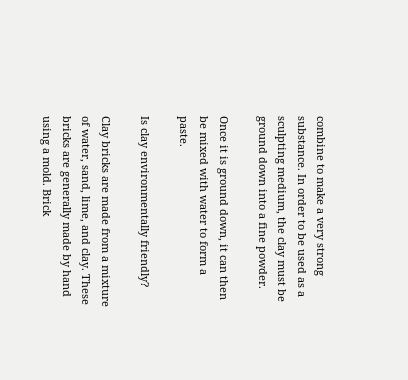combine to make a very strong substance. In order to be used as a sculpting medium, the clay must be ground down into a fine powder.

Once it is ground down, it can then be mixed with water to form a paste.

Is clay environmentally friendly?

Clay bricks are made from a mixture of water, sand, lime, and clay. These bricks are generally made by hand using a mold. Brick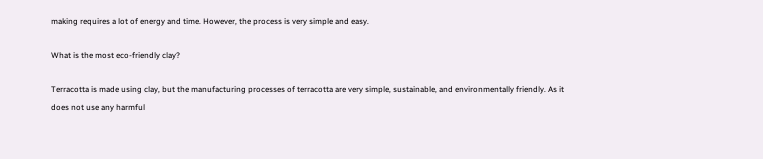making requires a lot of energy and time. However, the process is very simple and easy.

What is the most eco-friendly clay?

Terracotta is made using clay, but the manufacturing processes of terracotta are very simple, sustainable, and environmentally friendly. As it does not use any harmful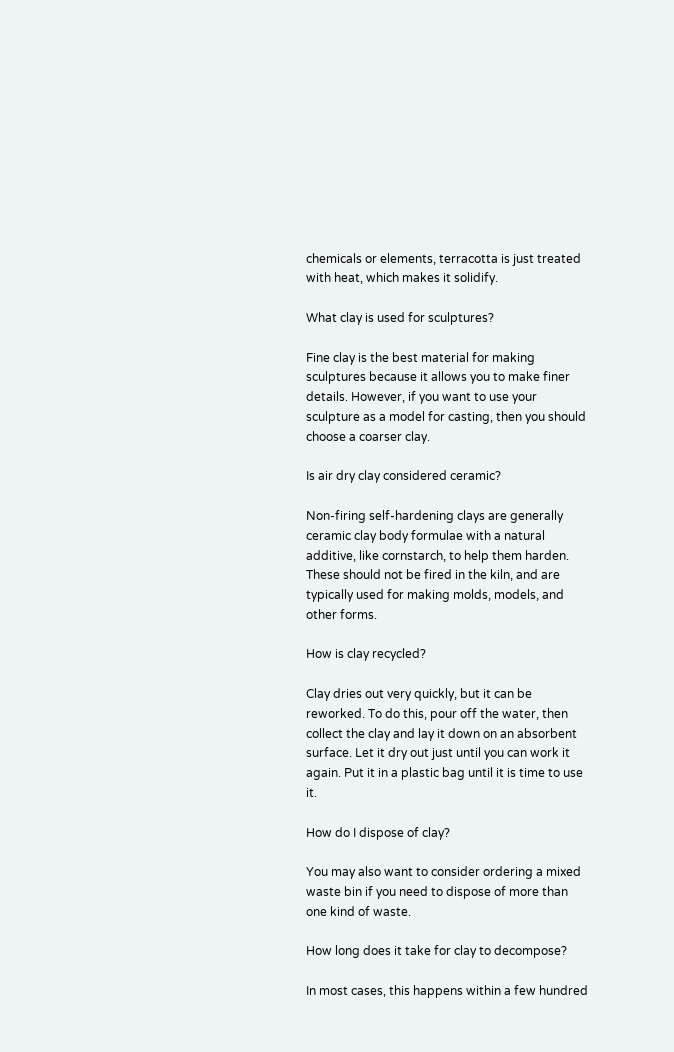chemicals or elements, terracotta is just treated with heat, which makes it solidify.

What clay is used for sculptures?

Fine clay is the best material for making sculptures because it allows you to make finer details. However, if you want to use your sculpture as a model for casting, then you should choose a coarser clay.

Is air dry clay considered ceramic?

Non-firing self-hardening clays are generally ceramic clay body formulae with a natural additive, like cornstarch, to help them harden. These should not be fired in the kiln, and are typically used for making molds, models, and other forms.

How is clay recycled?

Clay dries out very quickly, but it can be reworked. To do this, pour off the water, then collect the clay and lay it down on an absorbent surface. Let it dry out just until you can work it again. Put it in a plastic bag until it is time to use it.

How do I dispose of clay?

You may also want to consider ordering a mixed waste bin if you need to dispose of more than one kind of waste.

How long does it take for clay to decompose?

In most cases, this happens within a few hundred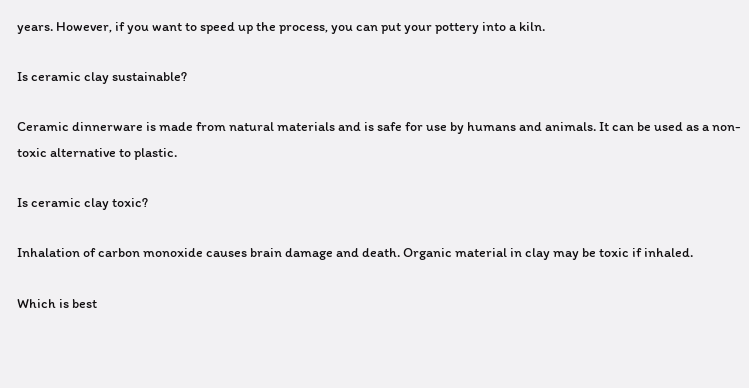years. However, if you want to speed up the process, you can put your pottery into a kiln.

Is ceramic clay sustainable?

Ceramic dinnerware is made from natural materials and is safe for use by humans and animals. It can be used as a non-toxic alternative to plastic.

Is ceramic clay toxic?

Inhalation of carbon monoxide causes brain damage and death. Organic material in clay may be toxic if inhaled.

Which is best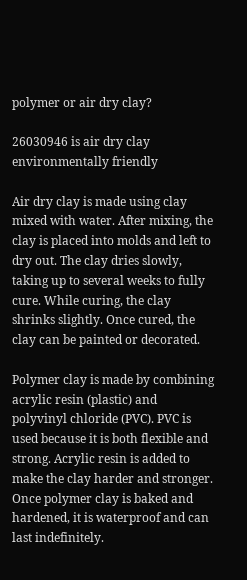polymer or air dry clay?

26030946 is air dry clay environmentally friendly

Air dry clay is made using clay mixed with water. After mixing, the clay is placed into molds and left to dry out. The clay dries slowly, taking up to several weeks to fully cure. While curing, the clay shrinks slightly. Once cured, the clay can be painted or decorated.

Polymer clay is made by combining acrylic resin (plastic) and polyvinyl chloride (PVC). PVC is used because it is both flexible and strong. Acrylic resin is added to make the clay harder and stronger. Once polymer clay is baked and hardened, it is waterproof and can last indefinitely.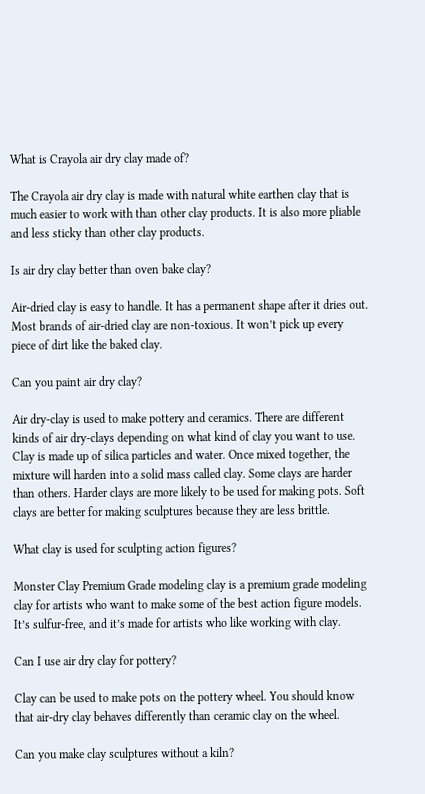What is Crayola air dry clay made of?

The Crayola air dry clay is made with natural white earthen clay that is much easier to work with than other clay products. It is also more pliable and less sticky than other clay products.

Is air dry clay better than oven bake clay?

Air-dried clay is easy to handle. It has a permanent shape after it dries out. Most brands of air-dried clay are non-toxious. It won’t pick up every piece of dirt like the baked clay.

Can you paint air dry clay?

Air dry-clay is used to make pottery and ceramics. There are different kinds of air dry-clays depending on what kind of clay you want to use. Clay is made up of silica particles and water. Once mixed together, the mixture will harden into a solid mass called clay. Some clays are harder than others. Harder clays are more likely to be used for making pots. Soft clays are better for making sculptures because they are less brittle.

What clay is used for sculpting action figures?

Monster Clay Premium Grade modeling clay is a premium grade modeling clay for artists who want to make some of the best action figure models. It’s sulfur-free, and it’s made for artists who like working with clay.

Can I use air dry clay for pottery?

Clay can be used to make pots on the pottery wheel. You should know that air-dry clay behaves differently than ceramic clay on the wheel.

Can you make clay sculptures without a kiln?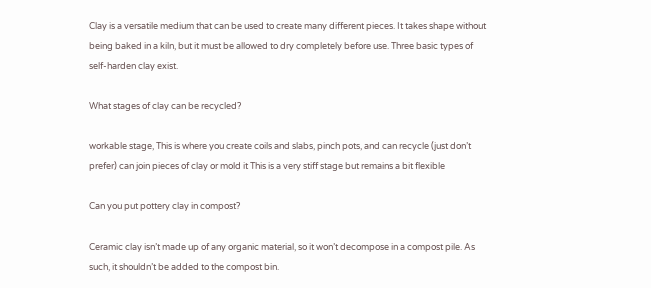Clay is a versatile medium that can be used to create many different pieces. It takes shape without being baked in a kiln, but it must be allowed to dry completely before use. Three basic types of self-harden clay exist.

What stages of clay can be recycled?

workable stage, This is where you create coils and slabs, pinch pots, and can recycle (just don’t prefer) can join pieces of clay or mold it This is a very stiff stage but remains a bit flexible

Can you put pottery clay in compost?

Ceramic clay isn’t made up of any organic material, so it won’t decompose in a compost pile. As such, it shouldn’t be added to the compost bin.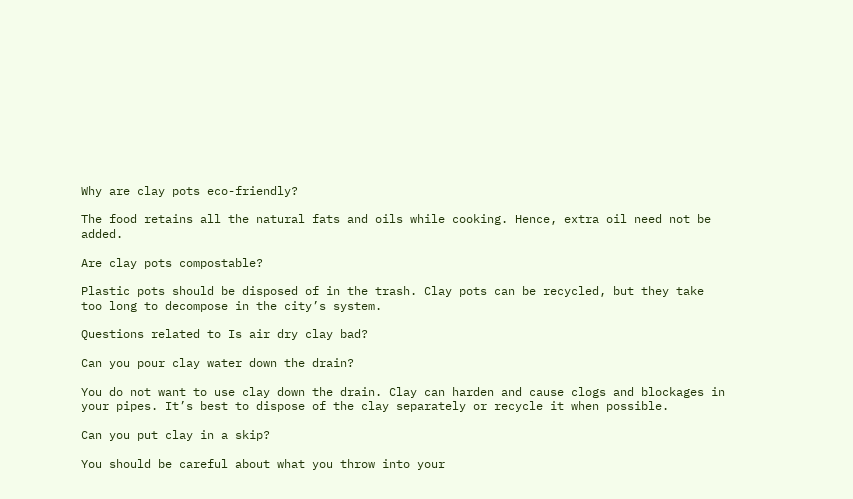Why are clay pots eco-friendly?

The food retains all the natural fats and oils while cooking. Hence, extra oil need not be added.

Are clay pots compostable?

Plastic pots should be disposed of in the trash. Clay pots can be recycled, but they take too long to decompose in the city’s system.

Questions related to Is air dry clay bad?

Can you pour clay water down the drain?

You do not want to use clay down the drain. Clay can harden and cause clogs and blockages in your pipes. It’s best to dispose of the clay separately or recycle it when possible.

Can you put clay in a skip?

You should be careful about what you throw into your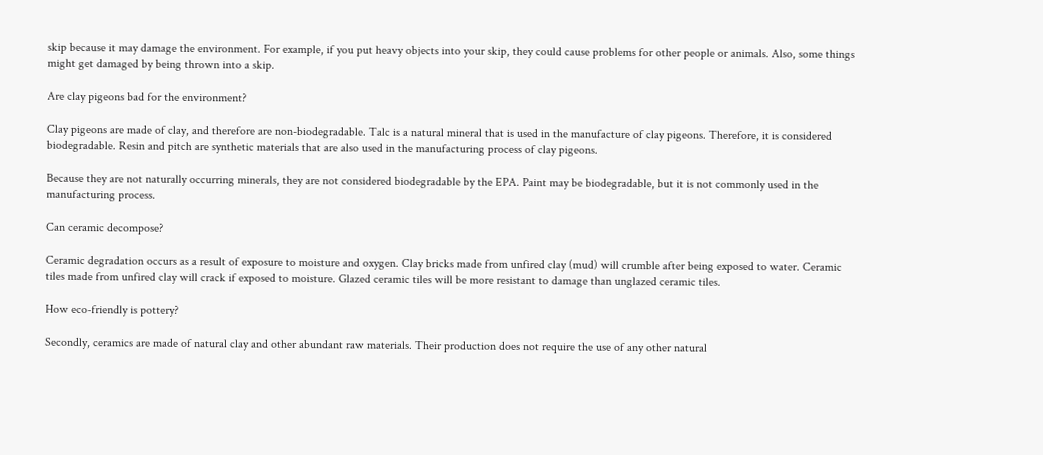skip because it may damage the environment. For example, if you put heavy objects into your skip, they could cause problems for other people or animals. Also, some things might get damaged by being thrown into a skip.

Are clay pigeons bad for the environment?

Clay pigeons are made of clay, and therefore are non-biodegradable. Talc is a natural mineral that is used in the manufacture of clay pigeons. Therefore, it is considered biodegradable. Resin and pitch are synthetic materials that are also used in the manufacturing process of clay pigeons.

Because they are not naturally occurring minerals, they are not considered biodegradable by the EPA. Paint may be biodegradable, but it is not commonly used in the manufacturing process.

Can ceramic decompose?

Ceramic degradation occurs as a result of exposure to moisture and oxygen. Clay bricks made from unfired clay (mud) will crumble after being exposed to water. Ceramic tiles made from unfired clay will crack if exposed to moisture. Glazed ceramic tiles will be more resistant to damage than unglazed ceramic tiles.

How eco-friendly is pottery?

Secondly, ceramics are made of natural clay and other abundant raw materials. Their production does not require the use of any other natural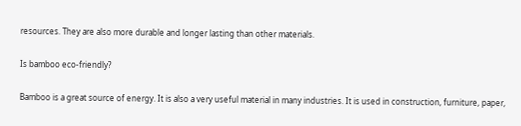resources. They are also more durable and longer lasting than other materials.

Is bamboo eco-friendly?

Bamboo is a great source of energy. It is also a very useful material in many industries. It is used in construction, furniture, paper,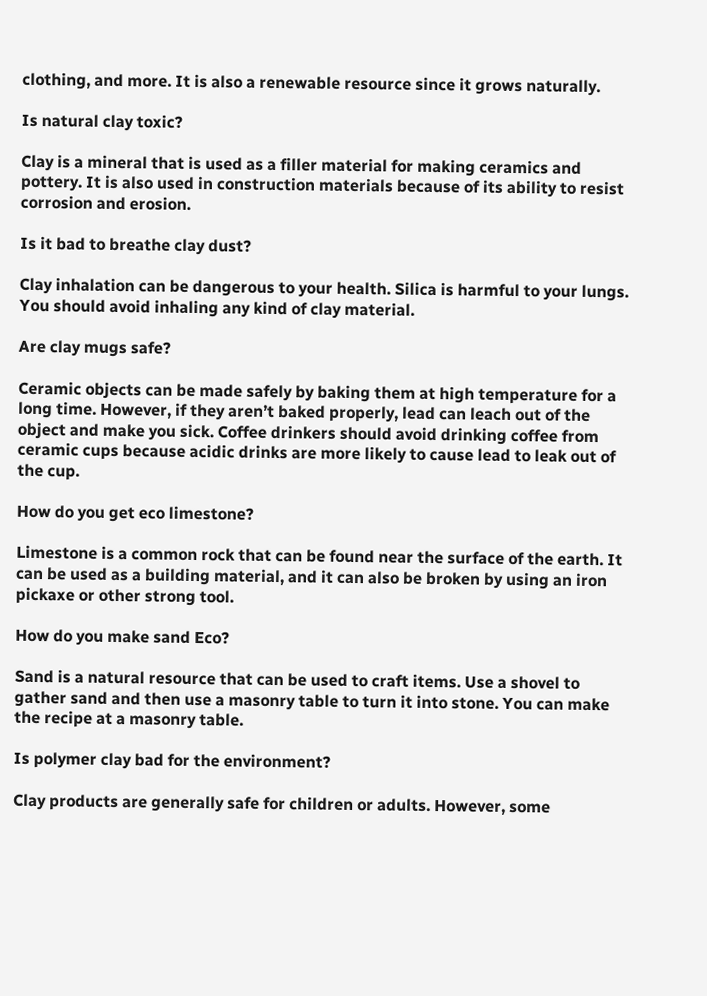clothing, and more. It is also a renewable resource since it grows naturally.

Is natural clay toxic?

Clay is a mineral that is used as a filler material for making ceramics and pottery. It is also used in construction materials because of its ability to resist corrosion and erosion.

Is it bad to breathe clay dust?

Clay inhalation can be dangerous to your health. Silica is harmful to your lungs. You should avoid inhaling any kind of clay material.

Are clay mugs safe?

Ceramic objects can be made safely by baking them at high temperature for a long time. However, if they aren’t baked properly, lead can leach out of the object and make you sick. Coffee drinkers should avoid drinking coffee from ceramic cups because acidic drinks are more likely to cause lead to leak out of the cup.

How do you get eco limestone?

Limestone is a common rock that can be found near the surface of the earth. It can be used as a building material, and it can also be broken by using an iron pickaxe or other strong tool.

How do you make sand Eco?

Sand is a natural resource that can be used to craft items. Use a shovel to gather sand and then use a masonry table to turn it into stone. You can make the recipe at a masonry table.

Is polymer clay bad for the environment?

Clay products are generally safe for children or adults. However, some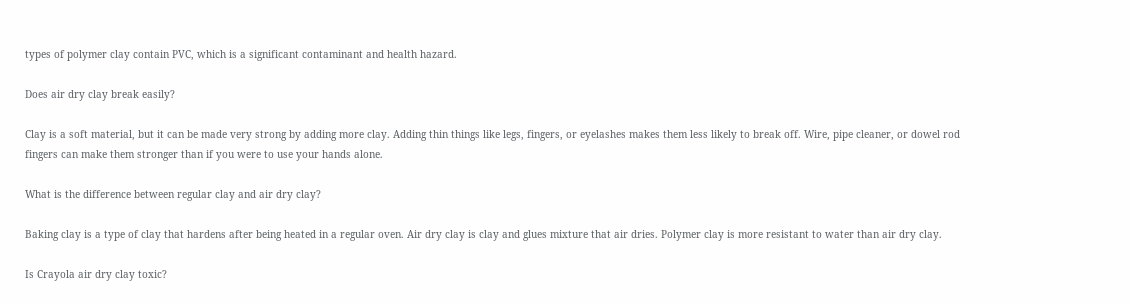types of polymer clay contain PVC, which is a significant contaminant and health hazard.

Does air dry clay break easily?

Clay is a soft material, but it can be made very strong by adding more clay. Adding thin things like legs, fingers, or eyelashes makes them less likely to break off. Wire, pipe cleaner, or dowel rod fingers can make them stronger than if you were to use your hands alone.

What is the difference between regular clay and air dry clay?

Baking clay is a type of clay that hardens after being heated in a regular oven. Air dry clay is clay and glues mixture that air dries. Polymer clay is more resistant to water than air dry clay.

Is Crayola air dry clay toxic?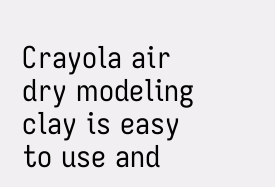Crayola air dry modeling clay is easy to use and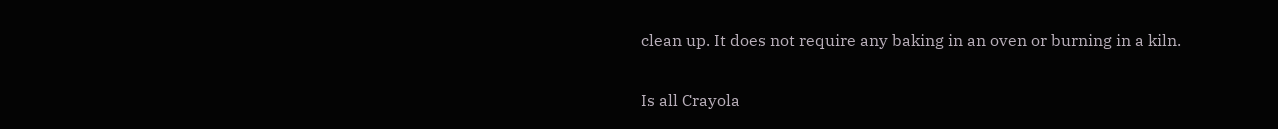clean up. It does not require any baking in an oven or burning in a kiln.

Is all Crayola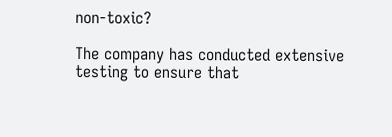non-toxic?

The company has conducted extensive testing to ensure that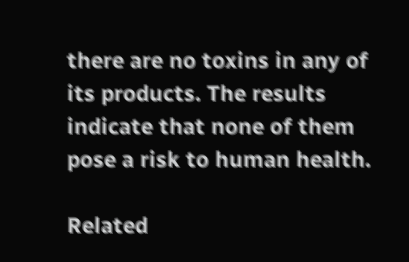there are no toxins in any of its products. The results indicate that none of them pose a risk to human health.

Related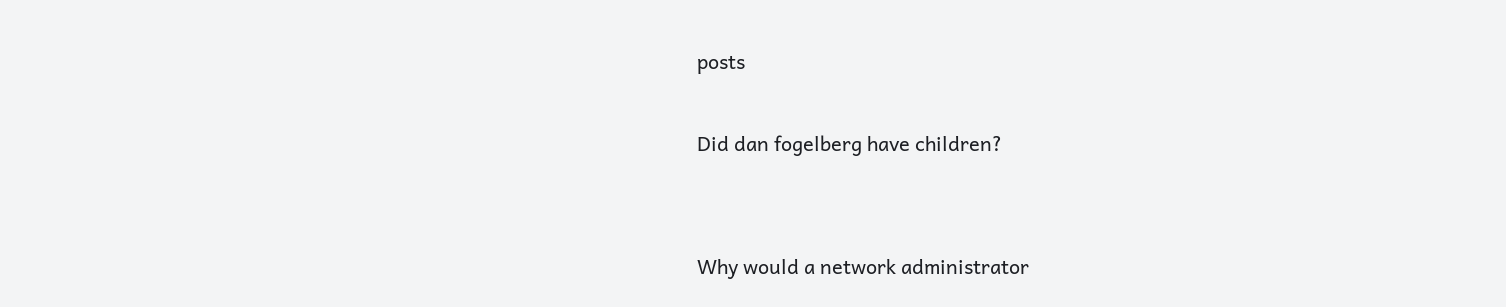posts

Did dan fogelberg have children?


Why would a network administrator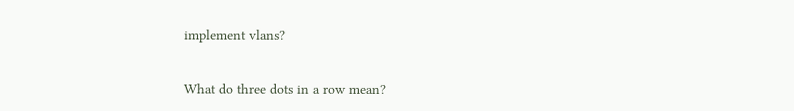implement vlans?


What do three dots in a row mean?